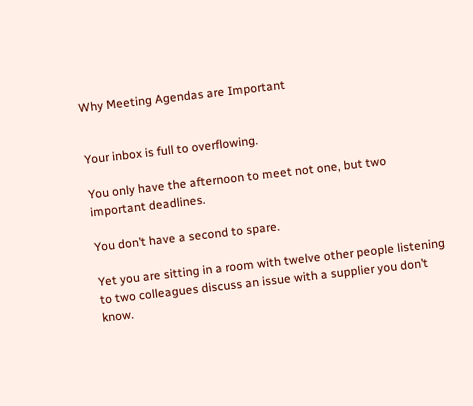Why Meeting Agendas are Important


Your inbox is full to overflowing.

You only have the afternoon to meet not one, but two important deadlines.

You don’t have a second to spare.

Yet you are sitting in a room with twelve other people listening to two colleagues discuss an issue with a supplier you don’t know.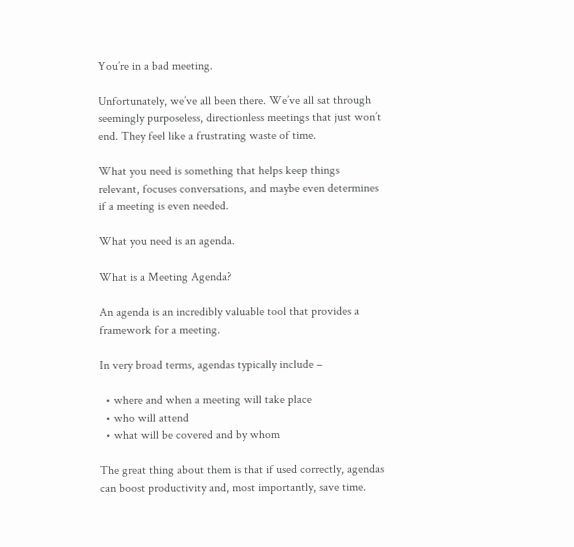You’re in a bad meeting.

Unfortunately, we’ve all been there. We’ve all sat through seemingly purposeless, directionless meetings that just won’t end. They feel like a frustrating waste of time.

What you need is something that helps keep things relevant, focuses conversations, and maybe even determines if a meeting is even needed.

What you need is an agenda.

What is a Meeting Agenda?

An agenda is an incredibly valuable tool that provides a framework for a meeting.

In very broad terms, agendas typically include –

  • where and when a meeting will take place
  • who will attend
  • what will be covered and by whom

The great thing about them is that if used correctly, agendas can boost productivity and, most importantly, save time.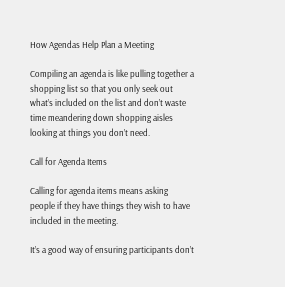How Agendas Help Plan a Meeting

Compiling an agenda is like pulling together a shopping list so that you only seek out what’s included on the list and don’t waste time meandering down shopping aisles looking at things you don’t need.

Call for Agenda Items

Calling for agenda items means asking people if they have things they wish to have included in the meeting.

It’s a good way of ensuring participants don’t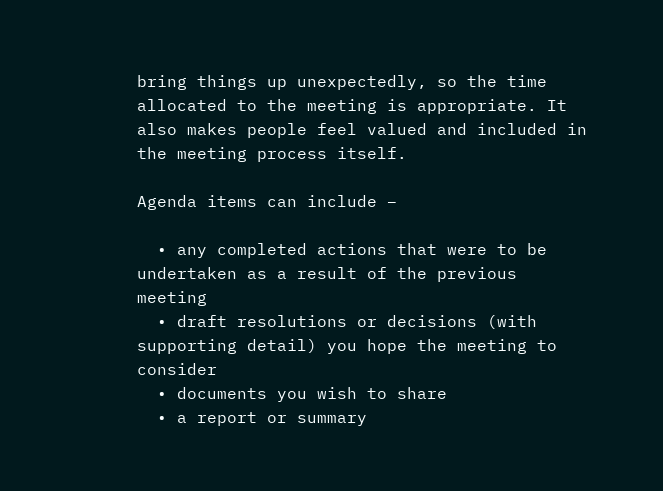bring things up unexpectedly, so the time allocated to the meeting is appropriate. It also makes people feel valued and included in the meeting process itself.

Agenda items can include –

  • any completed actions that were to be undertaken as a result of the previous meeting
  • draft resolutions or decisions (with supporting detail) you hope the meeting to consider
  • documents you wish to share
  • a report or summary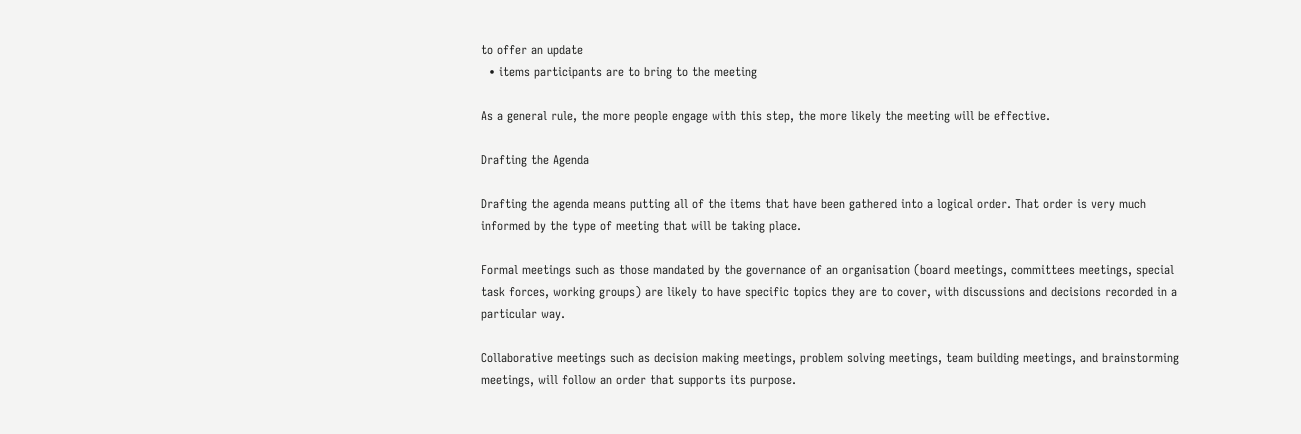to offer an update
  • items participants are to bring to the meeting

As a general rule, the more people engage with this step, the more likely the meeting will be effective.

Drafting the Agenda

Drafting the agenda means putting all of the items that have been gathered into a logical order. That order is very much informed by the type of meeting that will be taking place.

Formal meetings such as those mandated by the governance of an organisation (board meetings, committees meetings, special task forces, working groups) are likely to have specific topics they are to cover, with discussions and decisions recorded in a particular way.

Collaborative meetings such as decision making meetings, problem solving meetings, team building meetings, and brainstorming meetings, will follow an order that supports its purpose.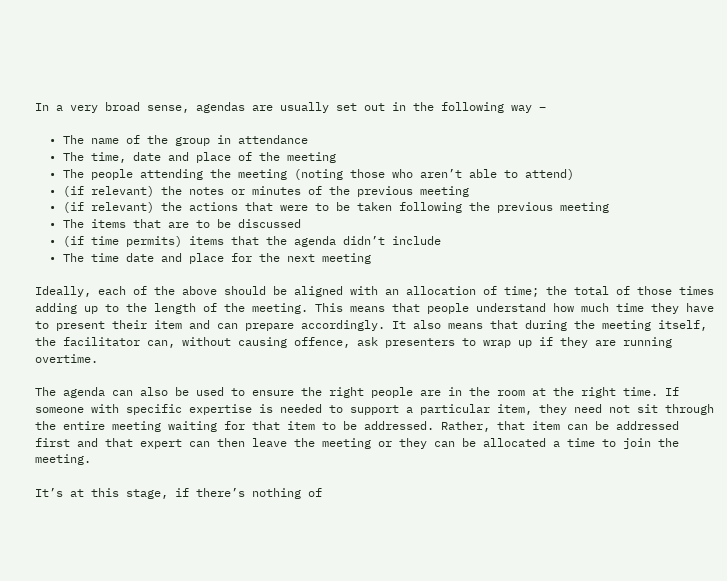In a very broad sense, agendas are usually set out in the following way –

  • The name of the group in attendance
  • The time, date and place of the meeting
  • The people attending the meeting (noting those who aren’t able to attend)
  • (if relevant) the notes or minutes of the previous meeting
  • (if relevant) the actions that were to be taken following the previous meeting
  • The items that are to be discussed
  • (if time permits) items that the agenda didn’t include
  • The time date and place for the next meeting

Ideally, each of the above should be aligned with an allocation of time; the total of those times adding up to the length of the meeting. This means that people understand how much time they have to present their item and can prepare accordingly. It also means that during the meeting itself, the facilitator can, without causing offence, ask presenters to wrap up if they are running overtime.

The agenda can also be used to ensure the right people are in the room at the right time. If someone with specific expertise is needed to support a particular item, they need not sit through the entire meeting waiting for that item to be addressed. Rather, that item can be addressed first and that expert can then leave the meeting or they can be allocated a time to join the meeting.

It’s at this stage, if there’s nothing of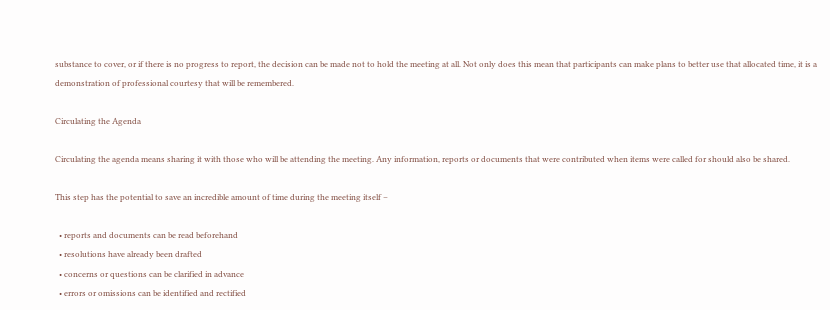substance to cover, or if there is no progress to report, the decision can be made not to hold the meeting at all. Not only does this mean that participants can make plans to better use that allocated time, it is a demonstration of professional courtesy that will be remembered.

Circulating the Agenda

Circulating the agenda means sharing it with those who will be attending the meeting. Any information, reports or documents that were contributed when items were called for should also be shared.

This step has the potential to save an incredible amount of time during the meeting itself –

  • reports and documents can be read beforehand
  • resolutions have already been drafted
  • concerns or questions can be clarified in advance
  • errors or omissions can be identified and rectified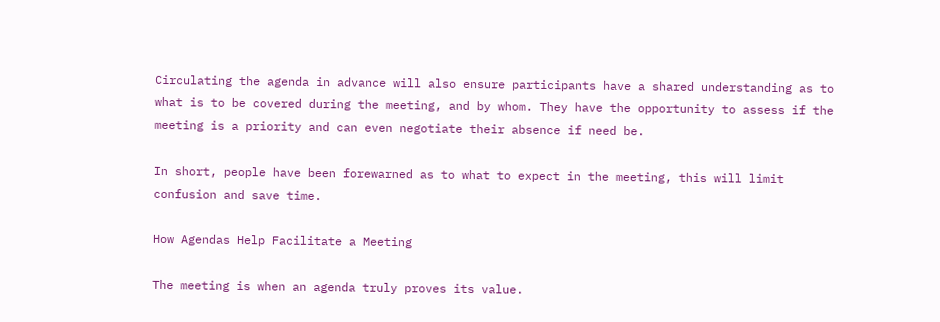Circulating the agenda in advance will also ensure participants have a shared understanding as to what is to be covered during the meeting, and by whom. They have the opportunity to assess if the meeting is a priority and can even negotiate their absence if need be.

In short, people have been forewarned as to what to expect in the meeting, this will limit confusion and save time.

How Agendas Help Facilitate a Meeting

The meeting is when an agenda truly proves its value.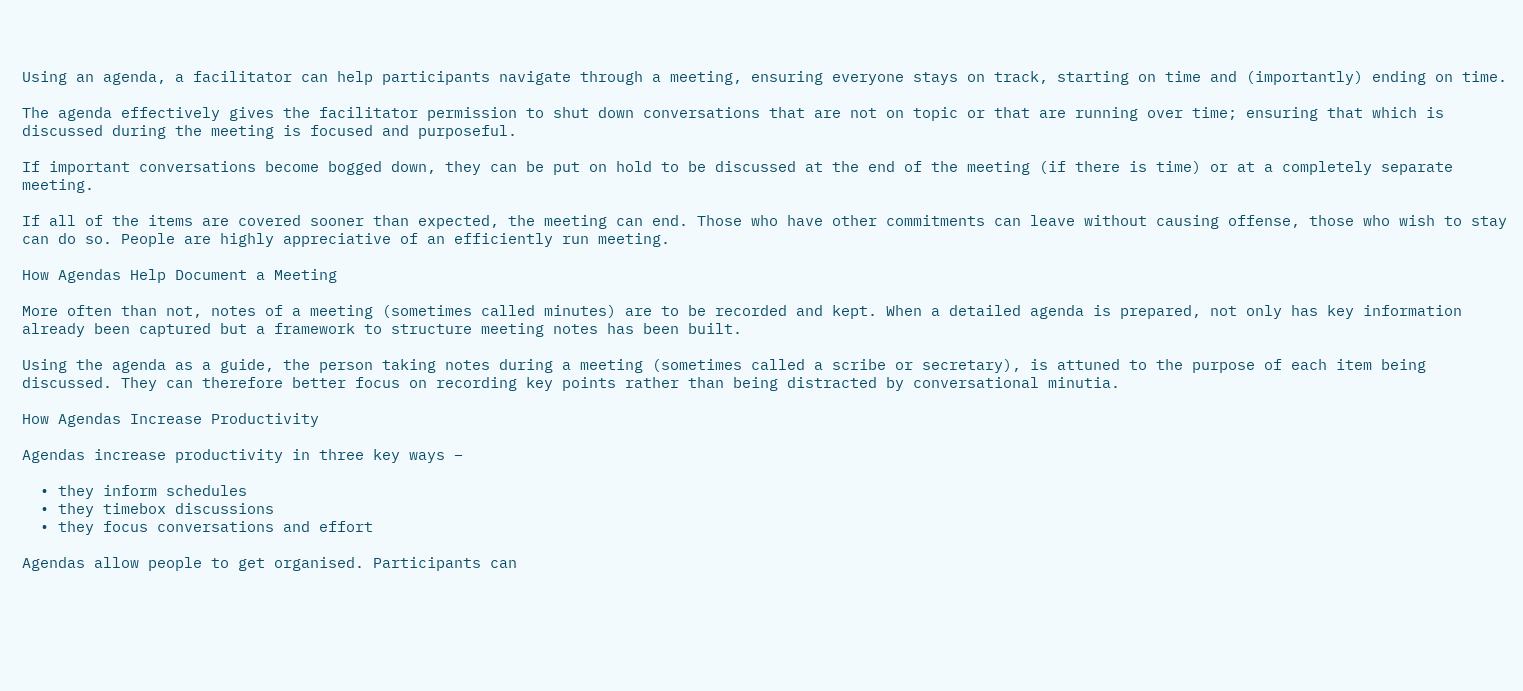Using an agenda, a facilitator can help participants navigate through a meeting, ensuring everyone stays on track, starting on time and (importantly) ending on time.

The agenda effectively gives the facilitator permission to shut down conversations that are not on topic or that are running over time; ensuring that which is discussed during the meeting is focused and purposeful.

If important conversations become bogged down, they can be put on hold to be discussed at the end of the meeting (if there is time) or at a completely separate meeting.

If all of the items are covered sooner than expected, the meeting can end. Those who have other commitments can leave without causing offense, those who wish to stay can do so. People are highly appreciative of an efficiently run meeting.

How Agendas Help Document a Meeting

More often than not, notes of a meeting (sometimes called minutes) are to be recorded and kept. When a detailed agenda is prepared, not only has key information already been captured but a framework to structure meeting notes has been built.

Using the agenda as a guide, the person taking notes during a meeting (sometimes called a scribe or secretary), is attuned to the purpose of each item being discussed. They can therefore better focus on recording key points rather than being distracted by conversational minutia.

How Agendas Increase Productivity

Agendas increase productivity in three key ways –

  • they inform schedules
  • they timebox discussions
  • they focus conversations and effort

Agendas allow people to get organised. Participants can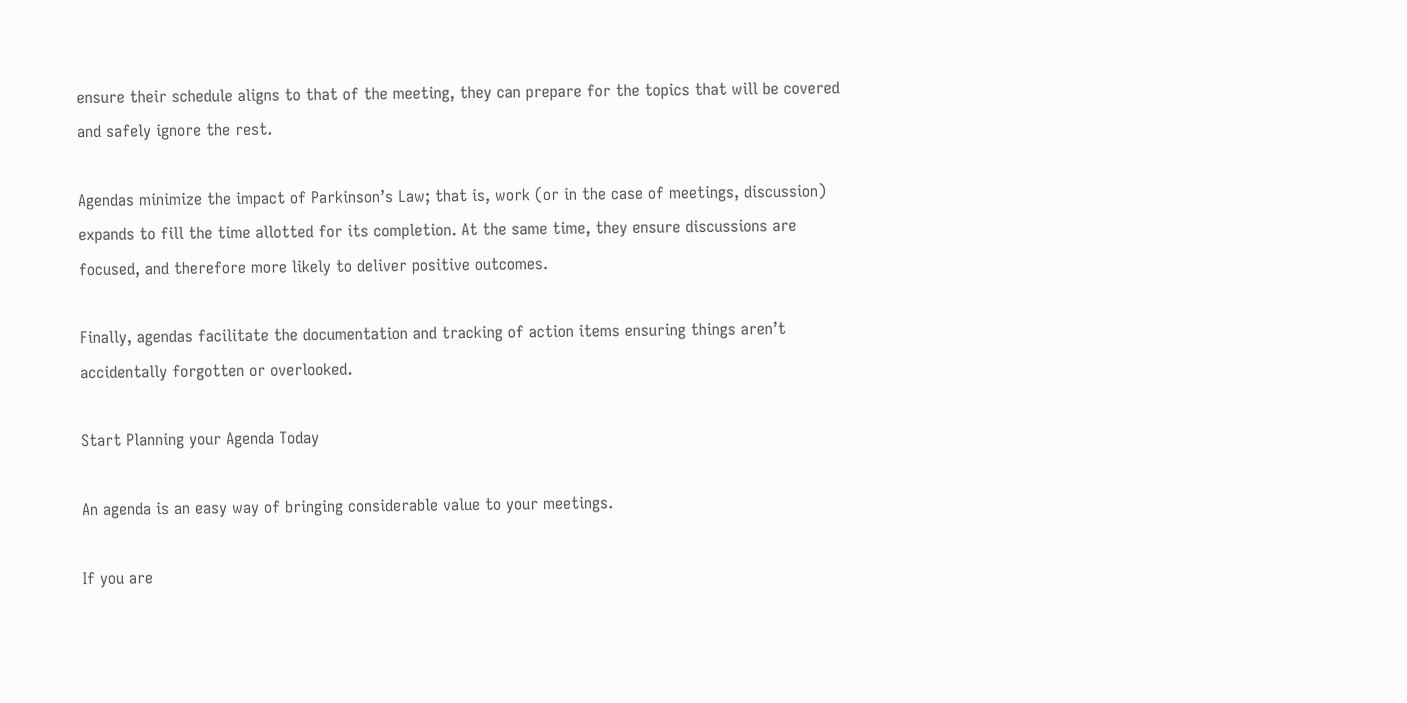ensure their schedule aligns to that of the meeting, they can prepare for the topics that will be covered and safely ignore the rest.

Agendas minimize the impact of Parkinson’s Law; that is, work (or in the case of meetings, discussion) expands to fill the time allotted for its completion. At the same time, they ensure discussions are focused, and therefore more likely to deliver positive outcomes.

Finally, agendas facilitate the documentation and tracking of action items ensuring things aren’t accidentally forgotten or overlooked.

Start Planning your Agenda Today

An agenda is an easy way of bringing considerable value to your meetings.

If you are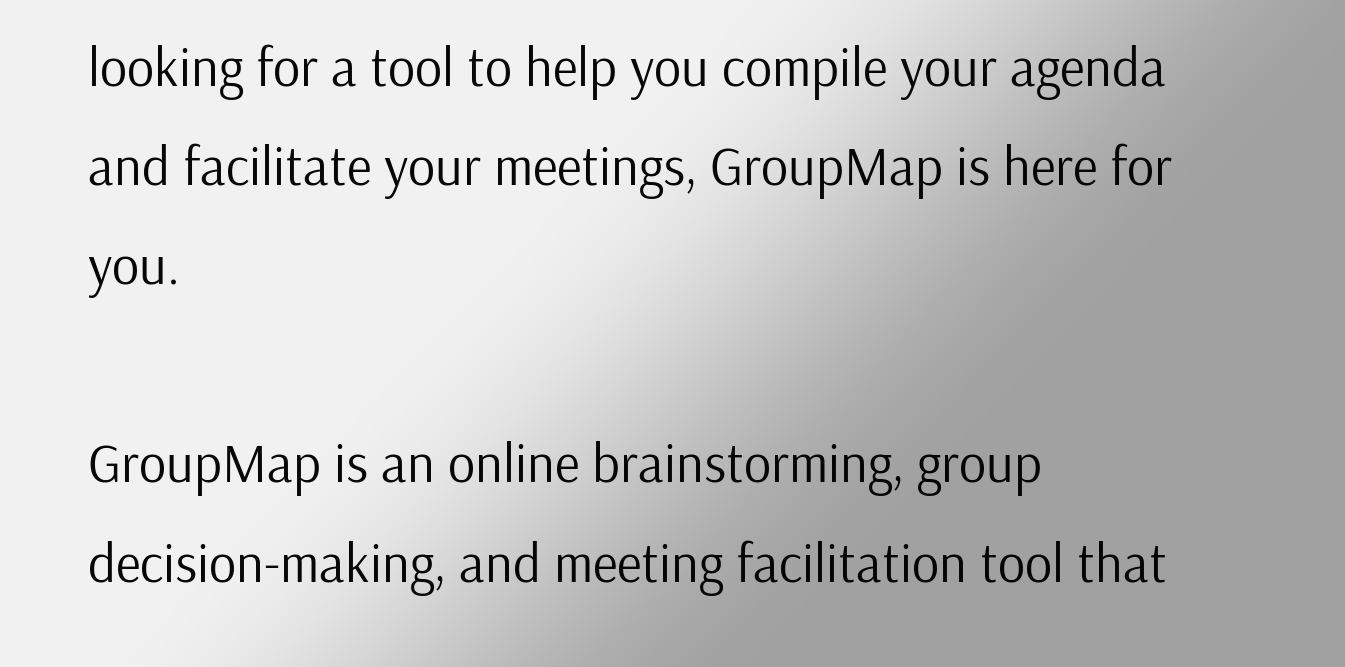looking for a tool to help you compile your agenda and facilitate your meetings, GroupMap is here for you.

GroupMap is an online brainstorming, group decision-making, and meeting facilitation tool that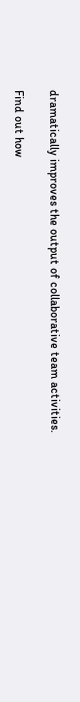dramatically improves the output of collaborative team activities.

Find out how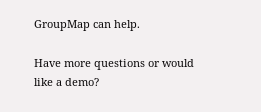GroupMap can help.

Have more questions or would like a demo?